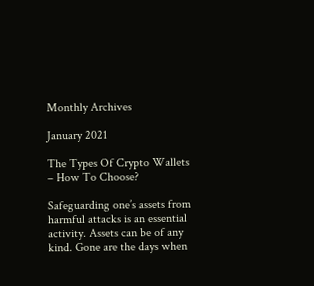Monthly Archives

January 2021

The Types Of Crypto Wallets – How To Choose?

Safeguarding one’s assets from harmful attacks is an essential activity. Assets can be of any kind. Gone are the days when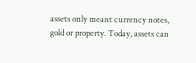assets only meant currency notes, gold or property. Today, assets can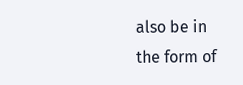also be in the form of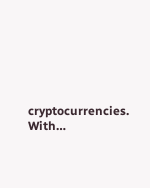cryptocurrencies. With…